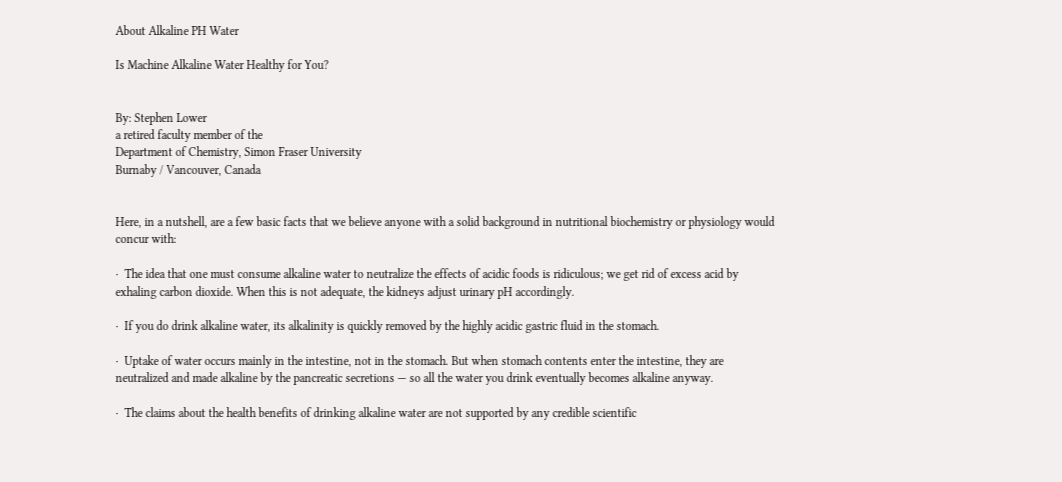About Alkaline PH Water

Is Machine Alkaline Water Healthy for You?


By: Stephen Lower
a retired faculty member of the
Department of Chemistry, Simon Fraser University
Burnaby / Vancouver, Canada


Here, in a nutshell, are a few basic facts that we believe anyone with a solid background in nutritional biochemistry or physiology would concur with:

·  The idea that one must consume alkaline water to neutralize the effects of acidic foods is ridiculous; we get rid of excess acid by exhaling carbon dioxide. When this is not adequate, the kidneys adjust urinary pH accordingly.

·  If you do drink alkaline water, its alkalinity is quickly removed by the highly acidic gastric fluid in the stomach.

·  Uptake of water occurs mainly in the intestine, not in the stomach. But when stomach contents enter the intestine, they are neutralized and made alkaline by the pancreatic secretions — so all the water you drink eventually becomes alkaline anyway.

·  The claims about the health benefits of drinking alkaline water are not supported by any credible scientific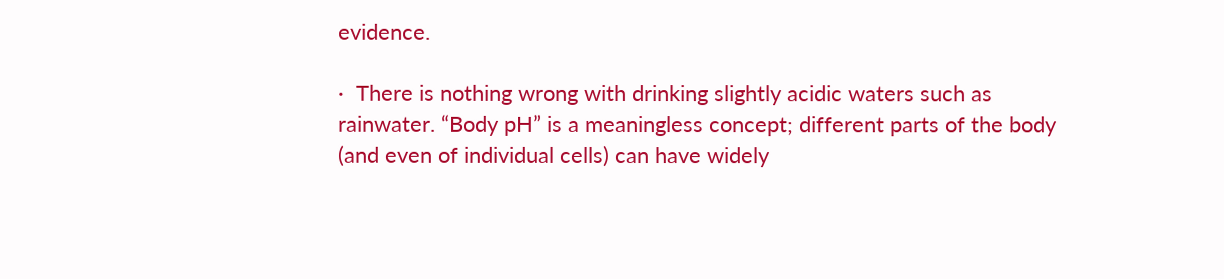evidence.

·  There is nothing wrong with drinking slightly acidic waters such as rainwater. “Body pH” is a meaningless concept; different parts of the body (and even of individual cells) can have widely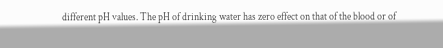different pH values. The pH of drinking water has zero effect on that of the blood or of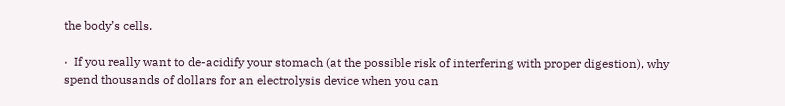the body’s cells.

·  If you really want to de-acidify your stomach (at the possible risk of interfering with proper digestion), why spend thousands of dollars for an electrolysis device when you can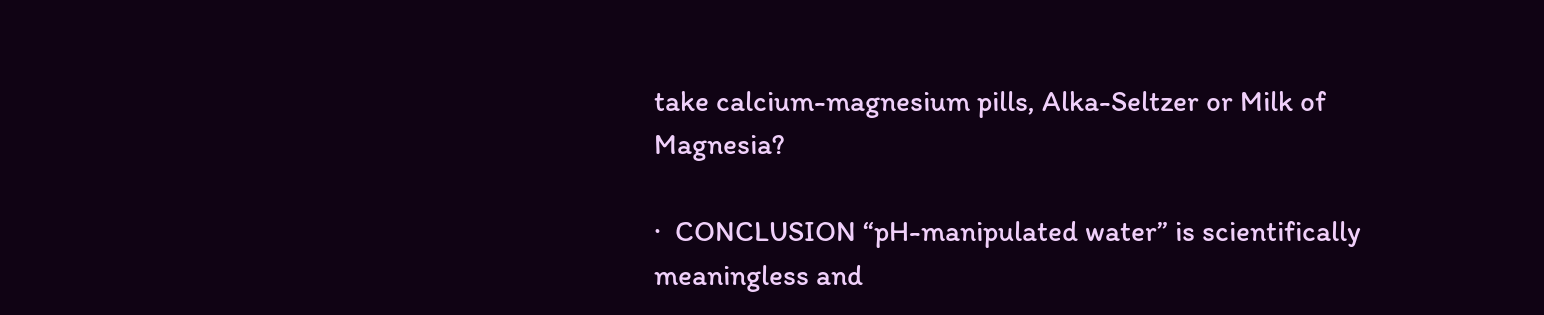take calcium-magnesium pills, Alka-Seltzer or Milk of Magnesia?

·  CONCLUSION “pH-manipulated water” is scientifically meaningless and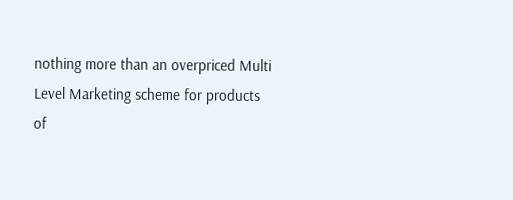nothing more than an overpriced Multi Level Marketing scheme for products of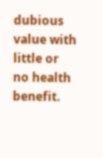dubious value with little or no health benefit.